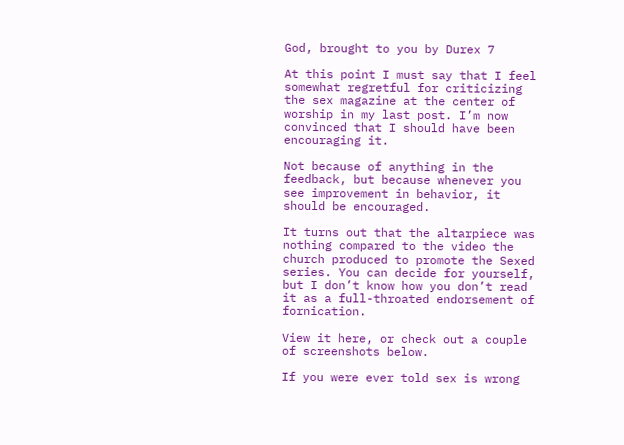God, brought to you by Durex 7

At this point I must say that I feel somewhat regretful for criticizing the sex magazine at the center of worship in my last post. I’m now convinced that I should have been encouraging it.

Not because of anything in the feedback, but because whenever you see improvement in behavior, it should be encouraged.

It turns out that the altarpiece was nothing compared to the video the church produced to promote the Sexed series. You can decide for yourself, but I don’t know how you don’t read it as a full-throated endorsement of fornication.

View it here, or check out a couple of screenshots below.

If you were ever told sex is wrong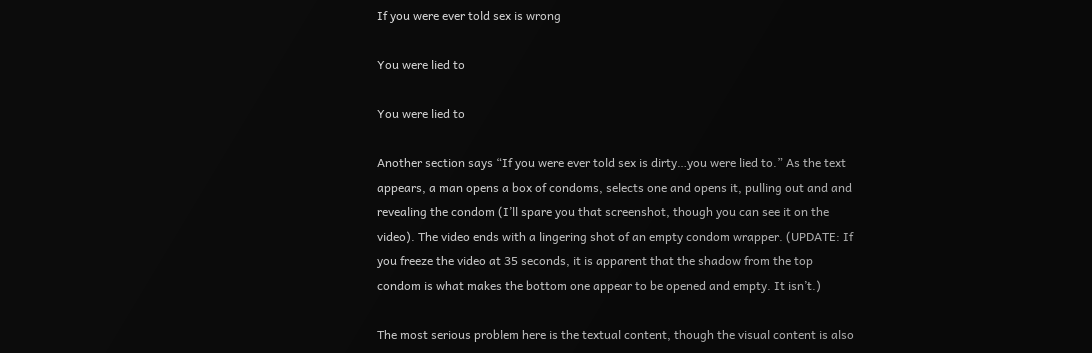If you were ever told sex is wrong

You were lied to

You were lied to

Another section says “If you were ever told sex is dirty…you were lied to.” As the text appears, a man opens a box of condoms, selects one and opens it, pulling out and and revealing the condom (I’ll spare you that screenshot, though you can see it on the video). The video ends with a lingering shot of an empty condom wrapper. (UPDATE: If you freeze the video at 35 seconds, it is apparent that the shadow from the top condom is what makes the bottom one appear to be opened and empty. It isn’t.)

The most serious problem here is the textual content, though the visual content is also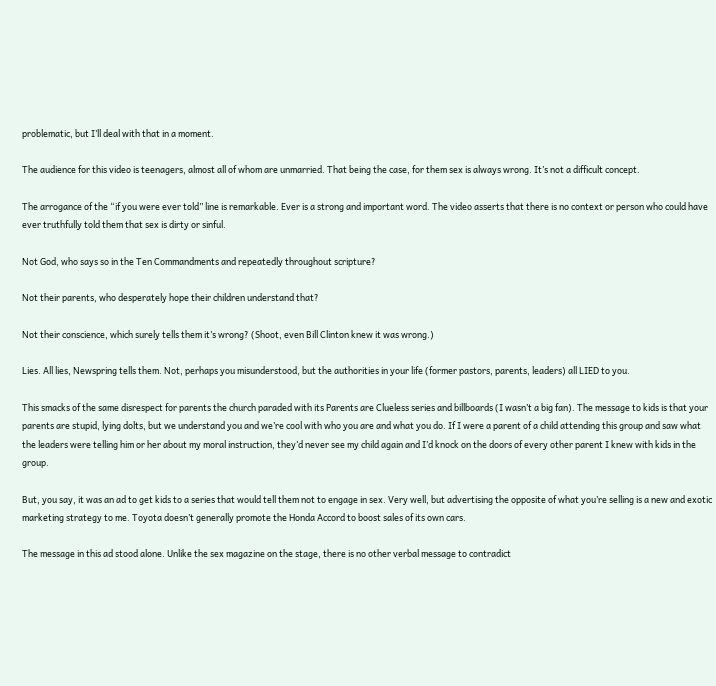problematic, but I’ll deal with that in a moment.

The audience for this video is teenagers, almost all of whom are unmarried. That being the case, for them sex is always wrong. It’s not a difficult concept.

The arrogance of the “if you were ever told” line is remarkable. Ever is a strong and important word. The video asserts that there is no context or person who could have ever truthfully told them that sex is dirty or sinful.

Not God, who says so in the Ten Commandments and repeatedly throughout scripture?

Not their parents, who desperately hope their children understand that?

Not their conscience, which surely tells them it’s wrong? (Shoot, even Bill Clinton knew it was wrong.)

Lies. All lies, Newspring tells them. Not, perhaps you misunderstood, but the authorities in your life (former pastors, parents, leaders) all LIED to you.

This smacks of the same disrespect for parents the church paraded with its Parents are Clueless series and billboards (I wasn’t a big fan). The message to kids is that your parents are stupid, lying dolts, but we understand you and we’re cool with who you are and what you do. If I were a parent of a child attending this group and saw what the leaders were telling him or her about my moral instruction, they’d never see my child again and I’d knock on the doors of every other parent I knew with kids in the group.

But, you say, it was an ad to get kids to a series that would tell them not to engage in sex. Very well, but advertising the opposite of what you’re selling is a new and exotic marketing strategy to me. Toyota doesn’t generally promote the Honda Accord to boost sales of its own cars.

The message in this ad stood alone. Unlike the sex magazine on the stage, there is no other verbal message to contradict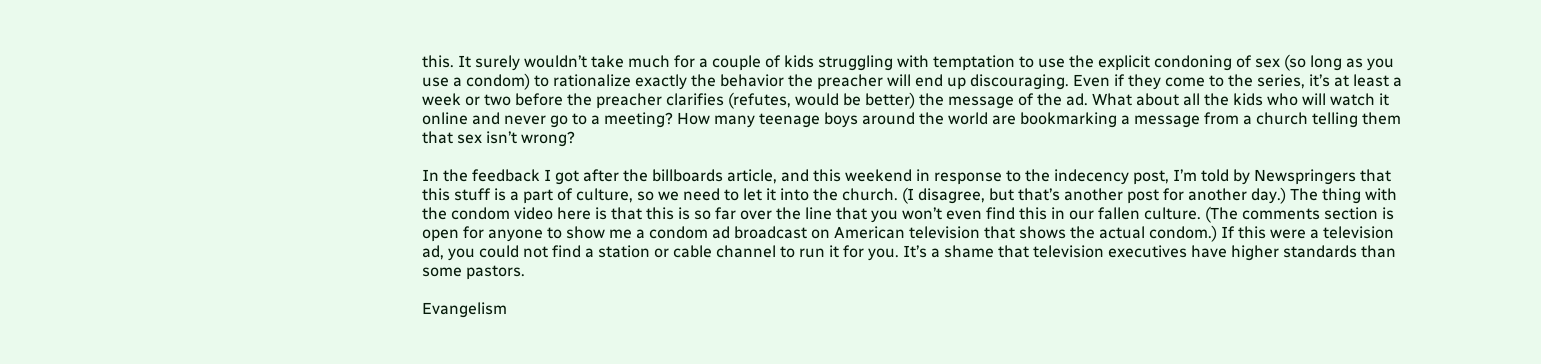this. It surely wouldn’t take much for a couple of kids struggling with temptation to use the explicit condoning of sex (so long as you use a condom) to rationalize exactly the behavior the preacher will end up discouraging. Even if they come to the series, it’s at least a week or two before the preacher clarifies (refutes, would be better) the message of the ad. What about all the kids who will watch it online and never go to a meeting? How many teenage boys around the world are bookmarking a message from a church telling them that sex isn’t wrong?

In the feedback I got after the billboards article, and this weekend in response to the indecency post, I’m told by Newspringers that this stuff is a part of culture, so we need to let it into the church. (I disagree, but that’s another post for another day.) The thing with the condom video here is that this is so far over the line that you won’t even find this in our fallen culture. (The comments section is open for anyone to show me a condom ad broadcast on American television that shows the actual condom.) If this were a television ad, you could not find a station or cable channel to run it for you. It’s a shame that television executives have higher standards than some pastors.

Evangelism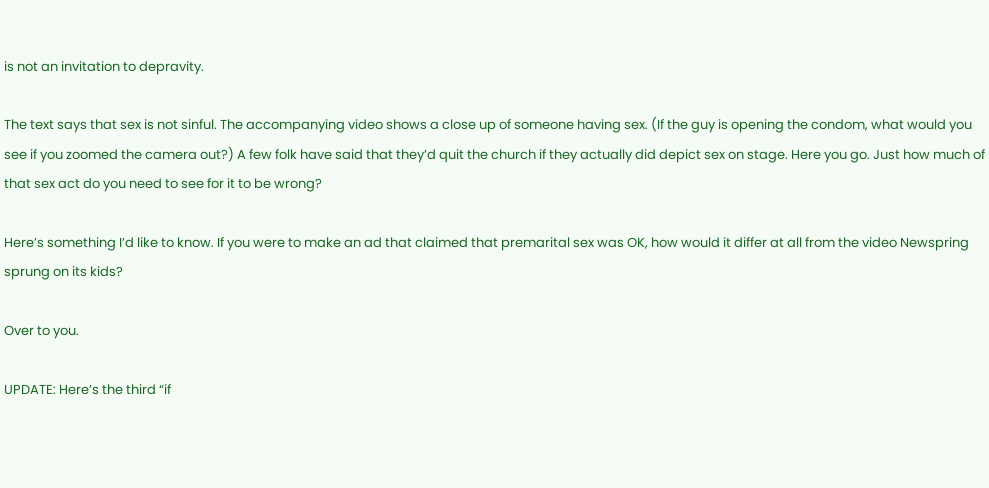is not an invitation to depravity.

The text says that sex is not sinful. The accompanying video shows a close up of someone having sex. (If the guy is opening the condom, what would you see if you zoomed the camera out?) A few folk have said that they’d quit the church if they actually did depict sex on stage. Here you go. Just how much of that sex act do you need to see for it to be wrong?

Here’s something I’d like to know. If you were to make an ad that claimed that premarital sex was OK, how would it differ at all from the video Newspring sprung on its kids?

Over to you.

UPDATE: Here’s the third “if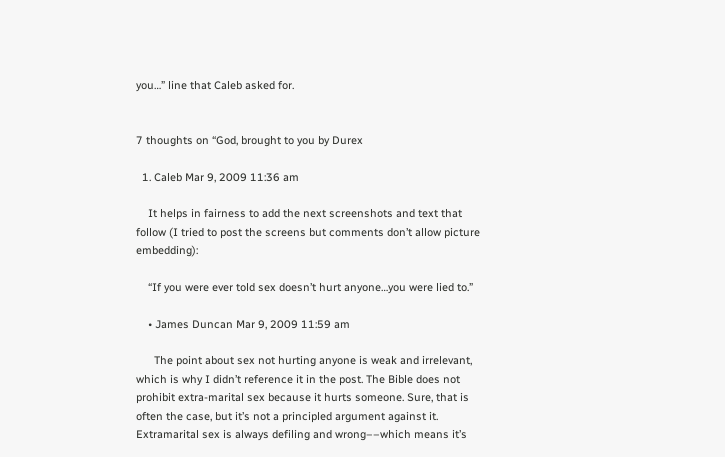you…” line that Caleb asked for.


7 thoughts on “God, brought to you by Durex

  1. Caleb Mar 9, 2009 11:36 am

    It helps in fairness to add the next screenshots and text that follow (I tried to post the screens but comments don’t allow picture embedding):

    “If you were ever told sex doesn’t hurt anyone…you were lied to.”

    • James Duncan Mar 9, 2009 11:59 am

      The point about sex not hurting anyone is weak and irrelevant, which is why I didn’t reference it in the post. The Bible does not prohibit extra-marital sex because it hurts someone. Sure, that is often the case, but it’s not a principled argument against it. Extramarital sex is always defiling and wrong––which means it’s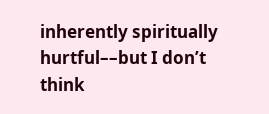inherently spiritually hurtful––but I don’t think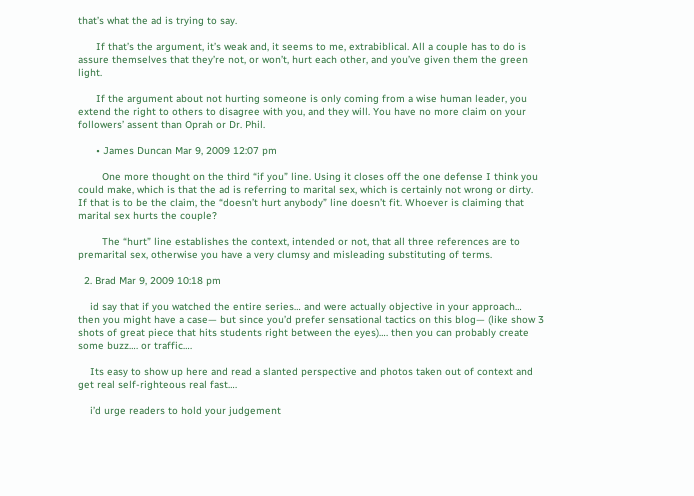that’s what the ad is trying to say.

      If that’s the argument, it’s weak and, it seems to me, extrabiblical. All a couple has to do is assure themselves that they’re not, or won’t, hurt each other, and you’ve given them the green light.

      If the argument about not hurting someone is only coming from a wise human leader, you extend the right to others to disagree with you, and they will. You have no more claim on your followers’ assent than Oprah or Dr. Phil.

      • James Duncan Mar 9, 2009 12:07 pm

        One more thought on the third “if you” line. Using it closes off the one defense I think you could make, which is that the ad is referring to marital sex, which is certainly not wrong or dirty. If that is to be the claim, the “doesn’t hurt anybody” line doesn’t fit. Whoever is claiming that marital sex hurts the couple?

        The “hurt” line establishes the context, intended or not, that all three references are to premarital sex, otherwise you have a very clumsy and misleading substituting of terms.

  2. Brad Mar 9, 2009 10:18 pm

    id say that if you watched the entire series… and were actually objective in your approach… then you might have a case— but since you’d prefer sensational tactics on this blog— (like show 3 shots of great piece that hits students right between the eyes)…. then you can probably create some buzz…. or traffic….

    Its easy to show up here and read a slanted perspective and photos taken out of context and get real self-righteous real fast….

    i’d urge readers to hold your judgement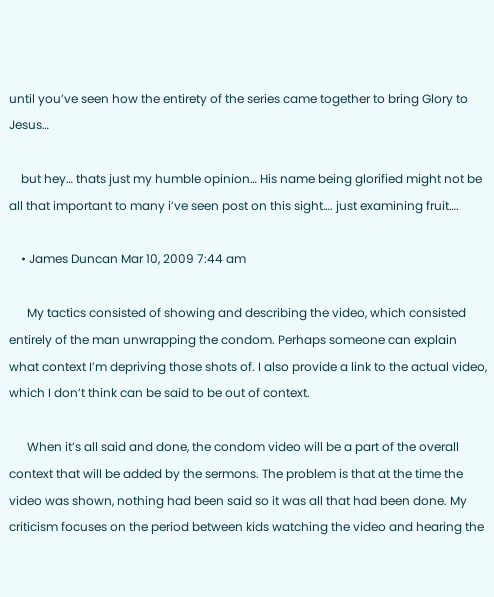until you’ve seen how the entirety of the series came together to bring Glory to Jesus…

    but hey… thats just my humble opinion… His name being glorified might not be all that important to many i’ve seen post on this sight…. just examining fruit….

    • James Duncan Mar 10, 2009 7:44 am

      My tactics consisted of showing and describing the video, which consisted entirely of the man unwrapping the condom. Perhaps someone can explain what context I’m depriving those shots of. I also provide a link to the actual video, which I don’t think can be said to be out of context.

      When it’s all said and done, the condom video will be a part of the overall context that will be added by the sermons. The problem is that at the time the video was shown, nothing had been said so it was all that had been done. My criticism focuses on the period between kids watching the video and hearing the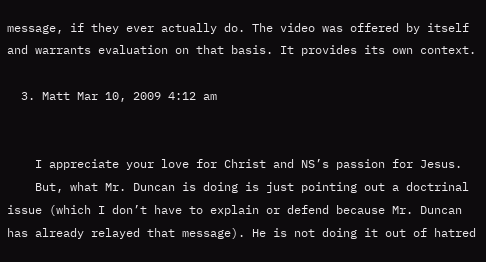message, if they ever actually do. The video was offered by itself and warrants evaluation on that basis. It provides its own context.

  3. Matt Mar 10, 2009 4:12 am


    I appreciate your love for Christ and NS’s passion for Jesus.
    But, what Mr. Duncan is doing is just pointing out a doctrinal issue (which I don’t have to explain or defend because Mr. Duncan has already relayed that message). He is not doing it out of hatred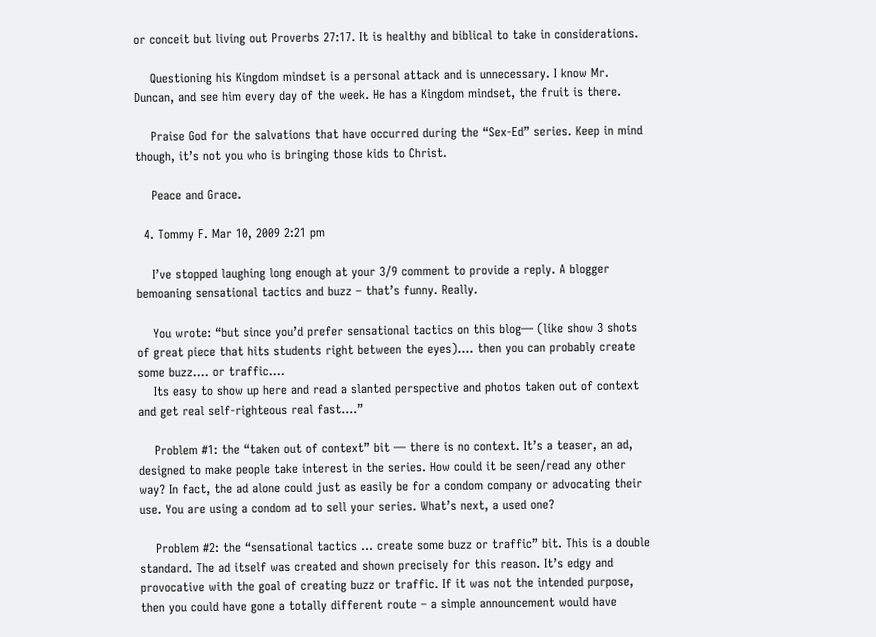or conceit but living out Proverbs 27:17. It is healthy and biblical to take in considerations.

    Questioning his Kingdom mindset is a personal attack and is unnecessary. I know Mr. Duncan, and see him every day of the week. He has a Kingdom mindset, the fruit is there.

    Praise God for the salvations that have occurred during the “Sex-Ed” series. Keep in mind though, it’s not you who is bringing those kids to Christ.

    Peace and Grace.

  4. Tommy F. Mar 10, 2009 2:21 pm

    I’ve stopped laughing long enough at your 3/9 comment to provide a reply. A blogger bemoaning sensational tactics and buzz – that’s funny. Really.

    You wrote: “but since you’d prefer sensational tactics on this blog— (like show 3 shots of great piece that hits students right between the eyes)…. then you can probably create some buzz…. or traffic….
    Its easy to show up here and read a slanted perspective and photos taken out of context and get real self-righteous real fast….”

    Problem #1: the “taken out of context” bit — there is no context. It’s a teaser, an ad, designed to make people take interest in the series. How could it be seen/read any other way? In fact, the ad alone could just as easily be for a condom company or advocating their use. You are using a condom ad to sell your series. What’s next, a used one?

    Problem #2: the “sensational tactics … create some buzz or traffic” bit. This is a double standard. The ad itself was created and shown precisely for this reason. It’s edgy and provocative with the goal of creating buzz or traffic. If it was not the intended purpose, then you could have gone a totally different route – a simple announcement would have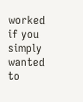worked if you simply wanted to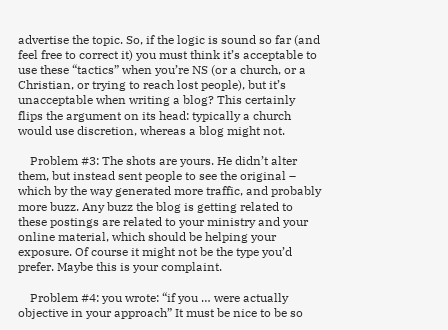advertise the topic. So, if the logic is sound so far (and feel free to correct it) you must think it’s acceptable to use these “tactics” when you’re NS (or a church, or a Christian, or trying to reach lost people), but it’s unacceptable when writing a blog? This certainly flips the argument on its head: typically a church would use discretion, whereas a blog might not.

    Problem #3: The shots are yours. He didn’t alter them, but instead sent people to see the original – which by the way generated more traffic, and probably more buzz. Any buzz the blog is getting related to these postings are related to your ministry and your online material, which should be helping your exposure. Of course it might not be the type you’d prefer. Maybe this is your complaint.

    Problem #4: you wrote: “if you … were actually objective in your approach” It must be nice to be so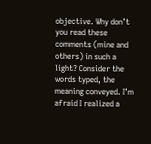objective. Why don’t you read these comments (mine and others) in such a light? Consider the words typed, the meaning conveyed. I’m afraid I realized a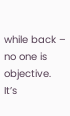while back – no one is objective. It’s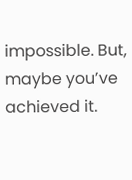impossible. But, maybe you’ve achieved it.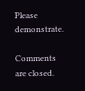Please demonstrate.

Comments are closed.